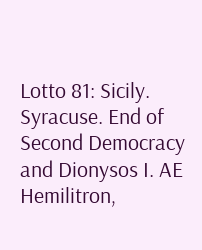Lotto 81: Sicily. Syracuse. End of Second Democracy and Dionysos I. AE Hemilitron,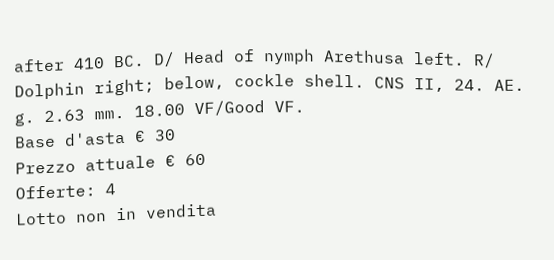after 410 BC. D/ Head of nymph Arethusa left. R/ Dolphin right; below, cockle shell. CNS II, 24. AE. g. 2.63 mm. 18.00 VF/Good VF.
Base d'asta € 30
Prezzo attuale € 60
Offerte: 4
Lotto non in vendita